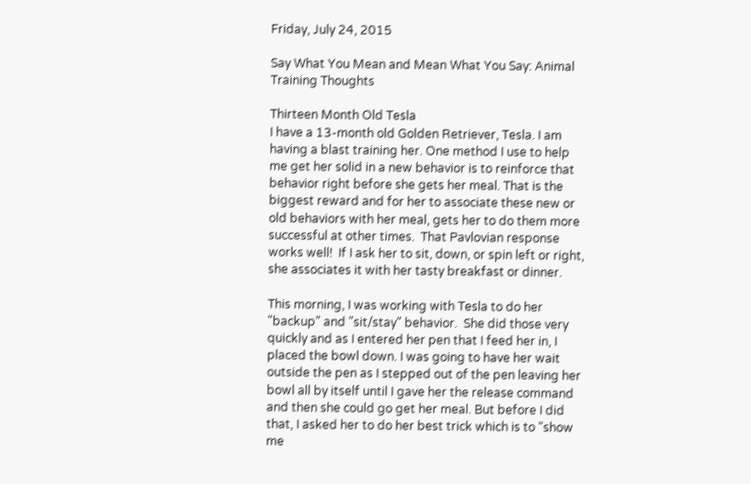Friday, July 24, 2015

Say What You Mean and Mean What You Say: Animal Training Thoughts

Thirteen Month Old Tesla
I have a 13-month old Golden Retriever, Tesla. I am having a blast training her. One method I use to help me get her solid in a new behavior is to reinforce that behavior right before she gets her meal. That is the biggest reward and for her to associate these new or old behaviors with her meal, gets her to do them more successful at other times.  That Pavlovian response works well!  If I ask her to sit, down, or spin left or right, she associates it with her tasty breakfast or dinner.

This morning, I was working with Tesla to do her "backup" and "sit/stay" behavior.  She did those very quickly and as I entered her pen that I feed her in, I placed the bowl down. I was going to have her wait outside the pen as I stepped out of the pen leaving her bowl all by itself until I gave her the release command and then she could go get her meal. But before I did that, I asked her to do her best trick which is to "show me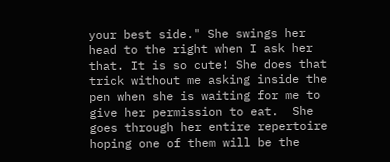your best side." She swings her head to the right when I ask her that. It is so cute! She does that trick without me asking inside the pen when she is waiting for me to give her permission to eat.  She goes through her entire repertoire hoping one of them will be the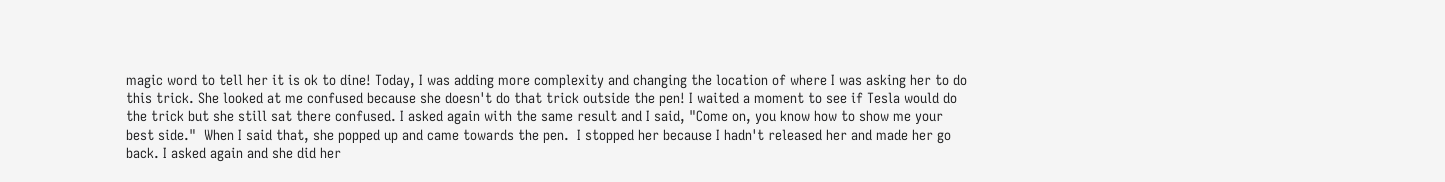magic word to tell her it is ok to dine! Today, I was adding more complexity and changing the location of where I was asking her to do this trick. She looked at me confused because she doesn't do that trick outside the pen! I waited a moment to see if Tesla would do the trick but she still sat there confused. I asked again with the same result and I said, "Come on, you know how to show me your best side."  When I said that, she popped up and came towards the pen.  I stopped her because I hadn't released her and made her go back. I asked again and she did her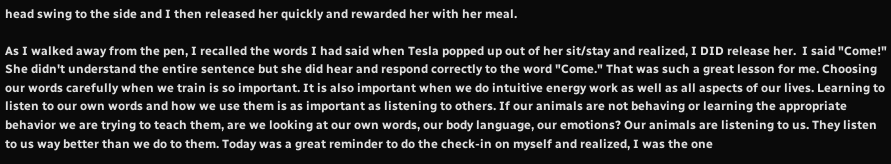head swing to the side and I then released her quickly and rewarded her with her meal.

As I walked away from the pen, I recalled the words I had said when Tesla popped up out of her sit/stay and realized, I DID release her.  I said "Come!" She didn't understand the entire sentence but she did hear and respond correctly to the word "Come." That was such a great lesson for me. Choosing our words carefully when we train is so important. It is also important when we do intuitive energy work as well as all aspects of our lives. Learning to listen to our own words and how we use them is as important as listening to others. If our animals are not behaving or learning the appropriate behavior we are trying to teach them, are we looking at our own words, our body language, our emotions? Our animals are listening to us. They listen to us way better than we do to them. Today was a great reminder to do the check-in on myself and realized, I was the one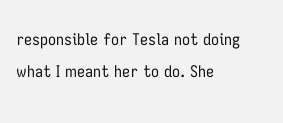responsible for Tesla not doing what I meant her to do. She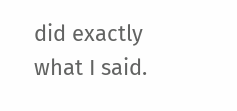did exactly what I said.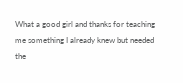What a good girl and thanks for teaching me something I already knew but needed the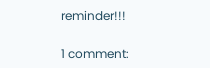reminder!!!

1 comment: